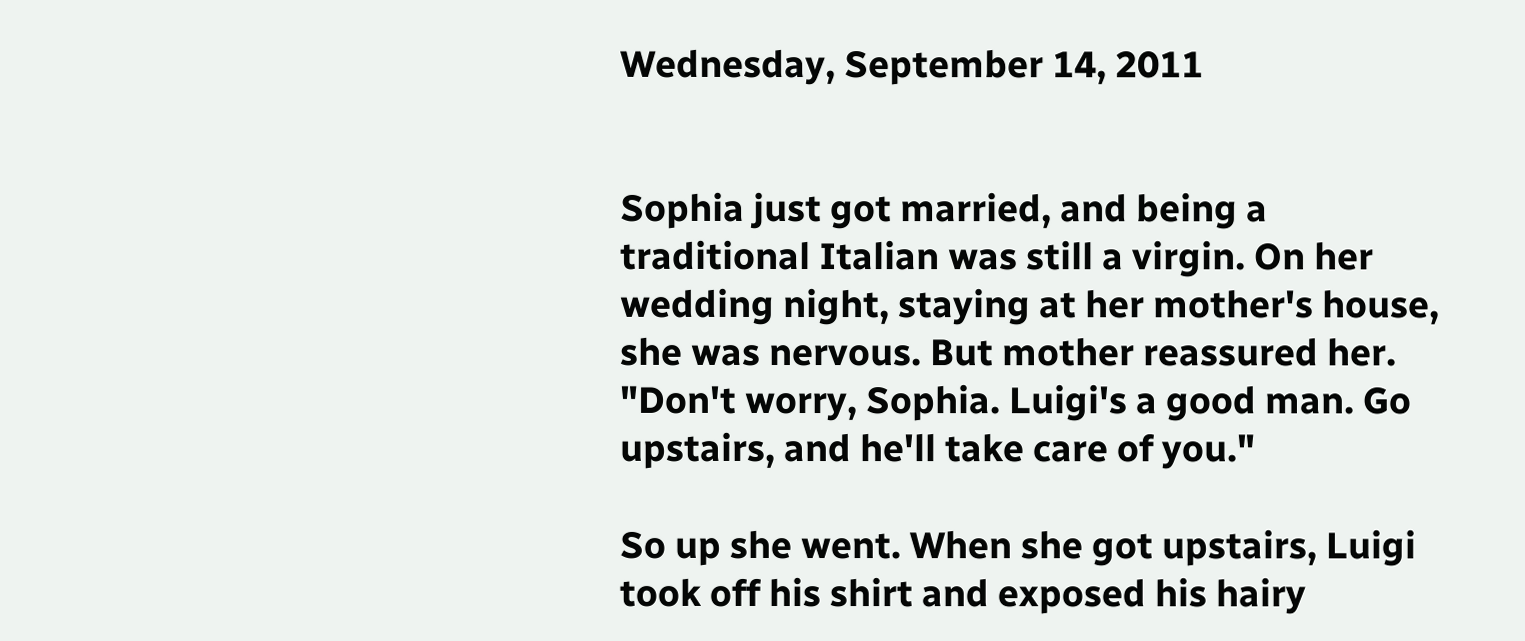Wednesday, September 14, 2011


Sophia just got married, and being a traditional Italian was still a virgin. On her wedding night, staying at her mother's house, she was nervous. But mother reassured her. "Don't worry, Sophia. Luigi's a good man. Go upstairs, and he'll take care of you."

So up she went. When she got upstairs, Luigi took off his shirt and exposed his hairy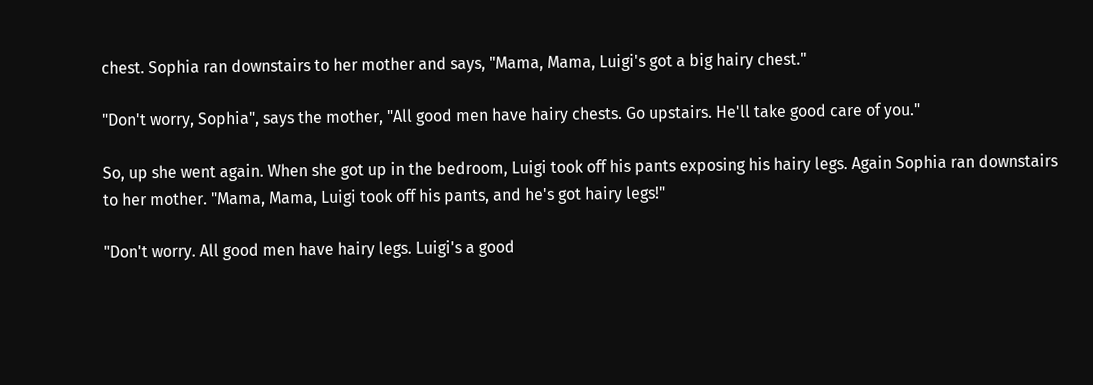chest. Sophia ran downstairs to her mother and says, "Mama, Mama, Luigi's got a big hairy chest."

"Don't worry, Sophia", says the mother, "All good men have hairy chests. Go upstairs. He'll take good care of you."

So, up she went again. When she got up in the bedroom, Luigi took off his pants exposing his hairy legs. Again Sophia ran downstairs to her mother. "Mama, Mama, Luigi took off his pants, and he's got hairy legs!"

"Don't worry. All good men have hairy legs. Luigi's a good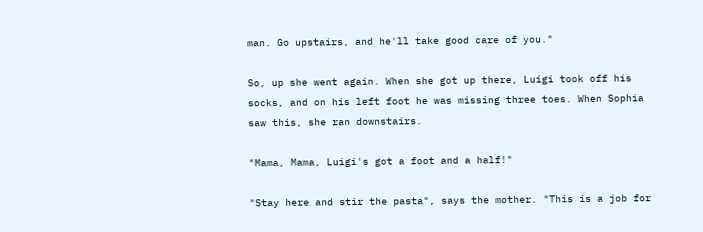man. Go upstairs, and he'll take good care of you."

So, up she went again. When she got up there, Luigi took off his socks, and on his left foot he was missing three toes. When Sophia saw this, she ran downstairs.

"Mama, Mama, Luigi's got a foot and a half!"

"Stay here and stir the pasta", says the mother. "This is a job for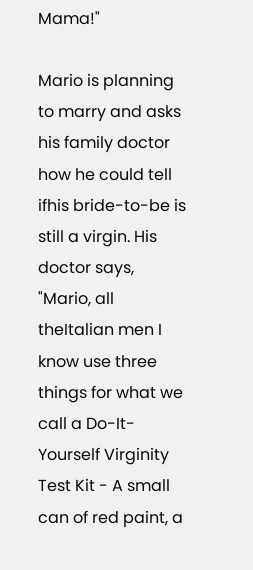Mama!"

Mario is planning to marry and asks his family doctor how he could tell ifhis bride-to-be is still a virgin. His doctor says, "Mario, all theItalian men I know use three things for what we call a Do-It-Yourself Virginity Test Kit - A small can of red paint, a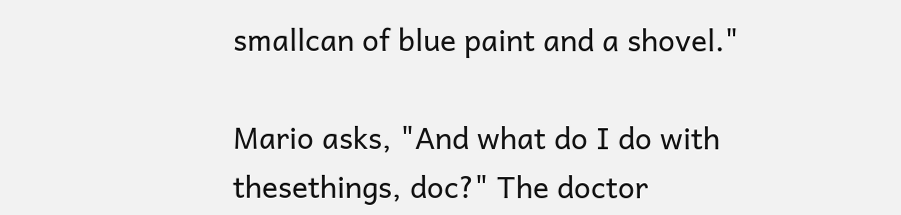smallcan of blue paint and a shovel."

Mario asks, "And what do I do with thesethings, doc?" The doctor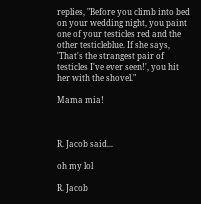replies, "Before you climb into bed on your wedding night, you paint one of your testicles red and the other testicleblue. If she says, 'That's the strangest pair of testicles I've ever seen!', you hit her with the shovel."

Mama mia!



R. Jacob said...

oh my lol

R. Jacob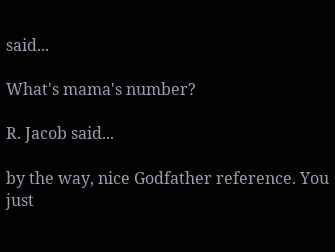said...

What's mama's number?

R. Jacob said...

by the way, nice Godfather reference. You just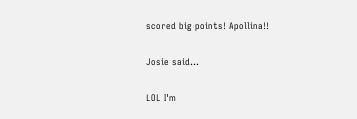scored big points! Apollina!!

Josie said...

LOL I'm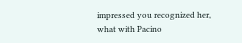impressed you recognized her, what with Pacino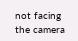not facing the camera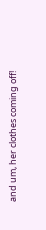and um, her clothes coming off!